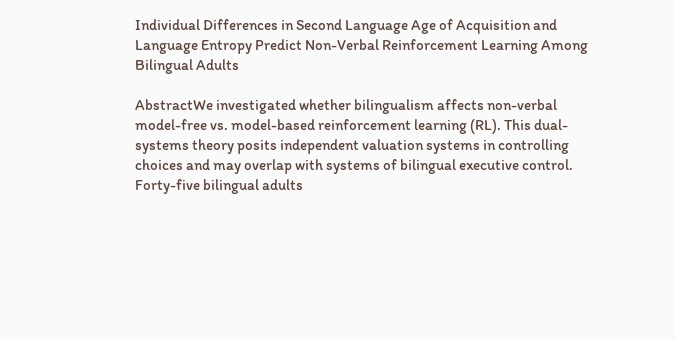Individual Differences in Second Language Age of Acquisition and Language Entropy Predict Non-Verbal Reinforcement Learning Among Bilingual Adults

AbstractWe investigated whether bilingualism affects non-verbal model-free vs. model-based reinforcement learning (RL). This dual-systems theory posits independent valuation systems in controlling choices and may overlap with systems of bilingual executive control. Forty-five bilingual adults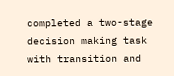completed a two-stage decision making task with transition and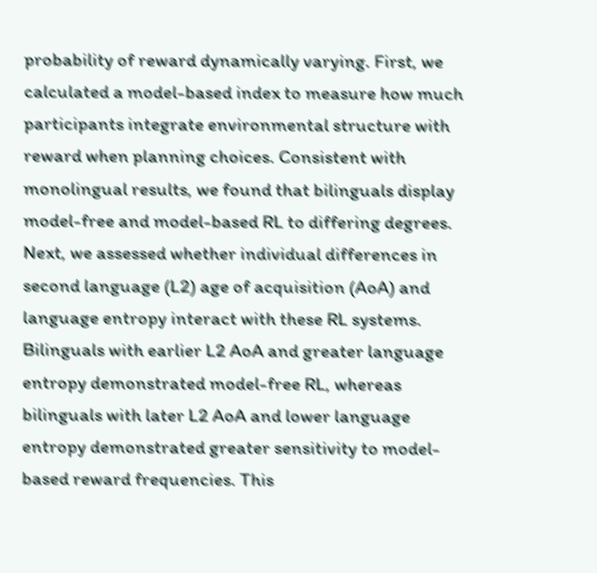probability of reward dynamically varying. First, we calculated a model-based index to measure how much participants integrate environmental structure with reward when planning choices. Consistent with monolingual results, we found that bilinguals display model-free and model-based RL to differing degrees. Next, we assessed whether individual differences in second language (L2) age of acquisition (AoA) and language entropy interact with these RL systems. Bilinguals with earlier L2 AoA and greater language entropy demonstrated model-free RL, whereas bilinguals with later L2 AoA and lower language entropy demonstrated greater sensitivity to model-based reward frequencies. This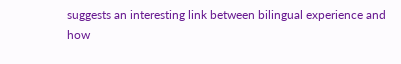suggests an interesting link between bilingual experience and how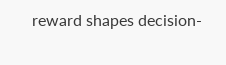reward shapes decision-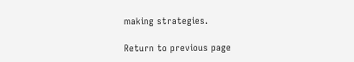making strategies.

Return to previous page